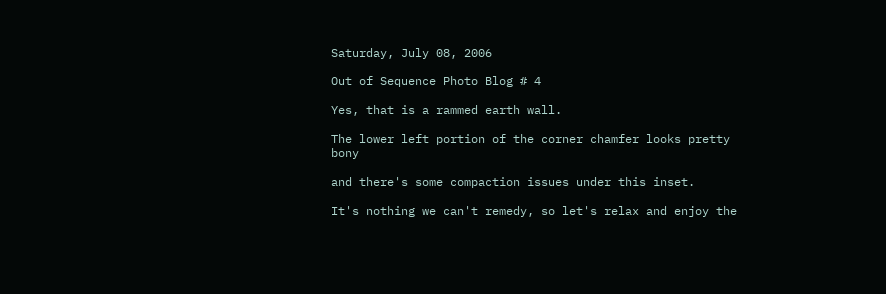Saturday, July 08, 2006

Out of Sequence Photo Blog # 4

Yes, that is a rammed earth wall.

The lower left portion of the corner chamfer looks pretty bony

and there's some compaction issues under this inset.

It's nothing we can't remedy, so let's relax and enjoy the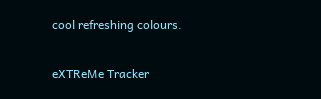cool refreshing colours.

eXTReMe Tracker